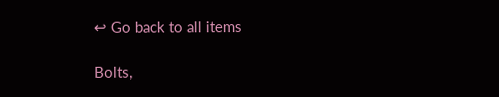↩ Go back to all items

Bolts,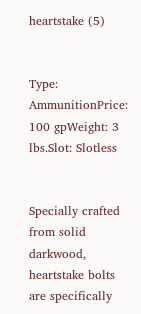heartstake (5)


Type: AmmunitionPrice: 100 gpWeight: 3 lbs.Slot: Slotless


Specially crafted from solid darkwood, heartstake bolts are specifically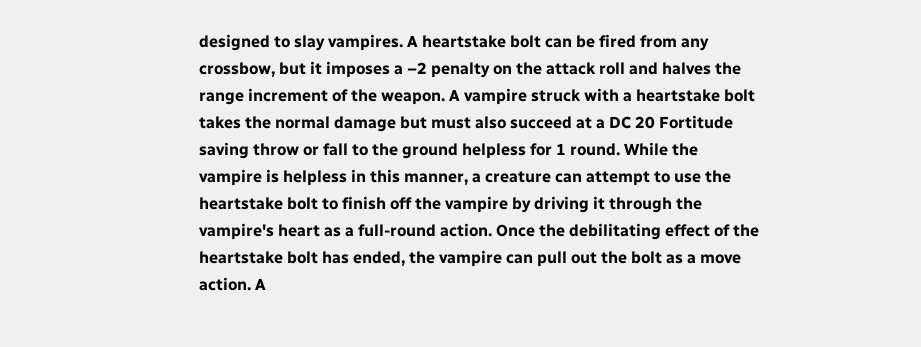designed to slay vampires. A heartstake bolt can be fired from any crossbow, but it imposes a –2 penalty on the attack roll and halves the range increment of the weapon. A vampire struck with a heartstake bolt takes the normal damage but must also succeed at a DC 20 Fortitude saving throw or fall to the ground helpless for 1 round. While the vampire is helpless in this manner, a creature can attempt to use the heartstake bolt to finish off the vampire by driving it through the vampire's heart as a full-round action. Once the debilitating effect of the heartstake bolt has ended, the vampire can pull out the bolt as a move action. A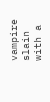vampire slain with a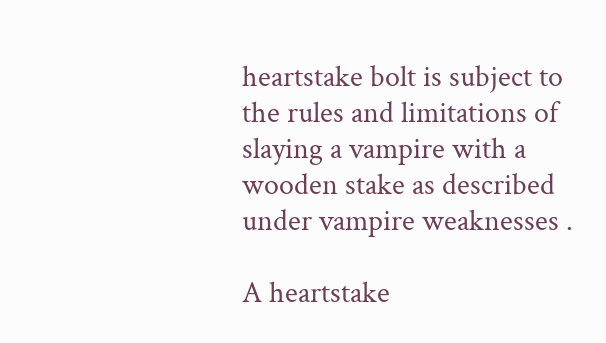heartstake bolt is subject to the rules and limitations of slaying a vampire with a wooden stake as described under vampire weaknesses .

A heartstake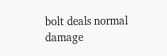bolt deals normal damage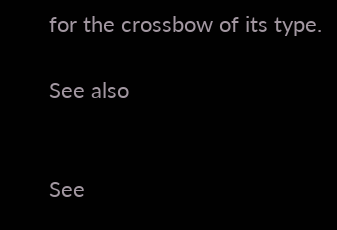for the crossbow of its type.

See also


See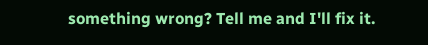something wrong? Tell me and I'll fix it.